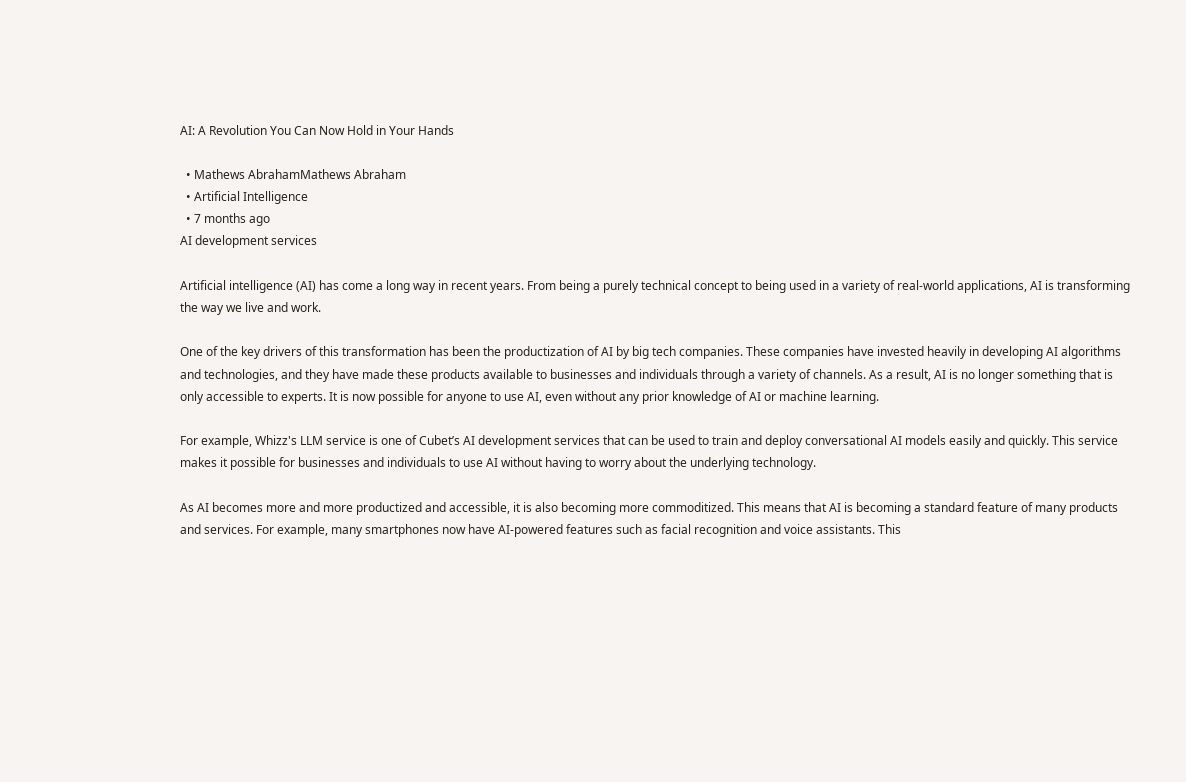AI: A Revolution You Can Now Hold in Your Hands

  • Mathews AbrahamMathews Abraham
  • Artificial Intelligence
  • 7 months ago
AI development services

Artificial intelligence (AI) has come a long way in recent years. From being a purely technical concept to being used in a variety of real-world applications, AI is transforming the way we live and work.

One of the key drivers of this transformation has been the productization of AI by big tech companies. These companies have invested heavily in developing AI algorithms and technologies, and they have made these products available to businesses and individuals through a variety of channels. As a result, AI is no longer something that is only accessible to experts. It is now possible for anyone to use AI, even without any prior knowledge of AI or machine learning.

For example, Whizz's LLM service is one of Cubet’s AI development services that can be used to train and deploy conversational AI models easily and quickly. This service makes it possible for businesses and individuals to use AI without having to worry about the underlying technology.

As AI becomes more and more productized and accessible, it is also becoming more commoditized. This means that AI is becoming a standard feature of many products and services. For example, many smartphones now have AI-powered features such as facial recognition and voice assistants. This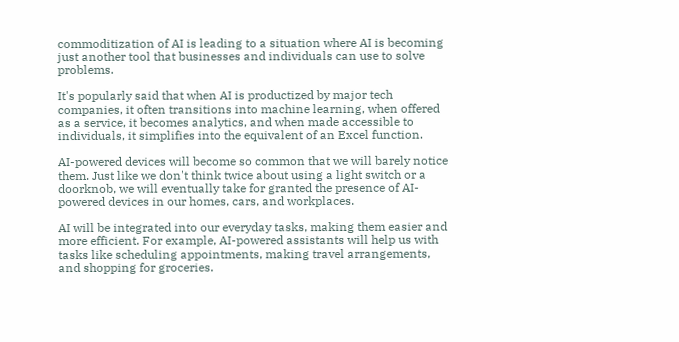commoditization of AI is leading to a situation where AI is becoming just another tool that businesses and individuals can use to solve problems.

It's popularly said that when AI is productized by major tech companies, it often transitions into machine learning, when offered as a service, it becomes analytics, and when made accessible to individuals, it simplifies into the equivalent of an Excel function.

AI-powered devices will become so common that we will barely notice them. Just like we don't think twice about using a light switch or a doorknob, we will eventually take for granted the presence of AI-powered devices in our homes, cars, and workplaces.

AI will be integrated into our everyday tasks, making them easier and more efficient. For example, AI-powered assistants will help us with tasks like scheduling appointments, making travel arrangements, and shopping for groceries.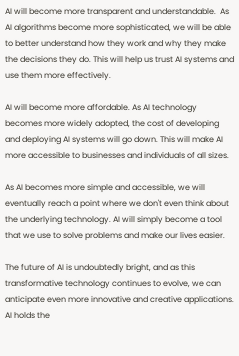AI will become more transparent and understandable.  As AI algorithms become more sophisticated, we will be able to better understand how they work and why they make the decisions they do. This will help us trust AI systems and use them more effectively.

AI will become more affordable. As AI technology becomes more widely adopted, the cost of developing and deploying AI systems will go down. This will make AI more accessible to businesses and individuals of all sizes.

As AI becomes more simple and accessible, we will eventually reach a point where we don't even think about the underlying technology. AI will simply become a tool that we use to solve problems and make our lives easier.

The future of AI is undoubtedly bright, and as this transformative technology continues to evolve, we can anticipate even more innovative and creative applications. AI holds the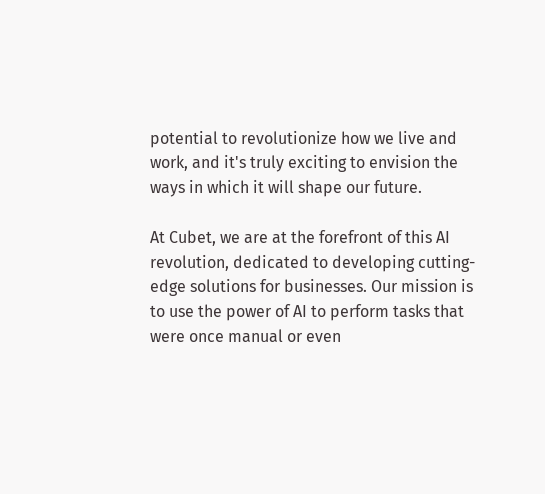potential to revolutionize how we live and work, and it's truly exciting to envision the ways in which it will shape our future.

At Cubet, we are at the forefront of this AI revolution, dedicated to developing cutting-edge solutions for businesses. Our mission is to use the power of AI to perform tasks that were once manual or even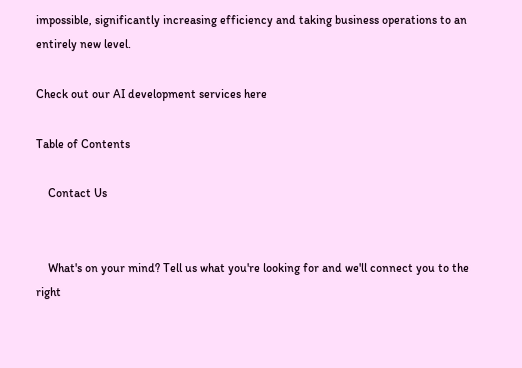impossible, significantly increasing efficiency and taking business operations to an entirely new level.

Check out our AI development services here

Table of Contents

    Contact Us


    What's on your mind? Tell us what you're looking for and we'll connect you to the right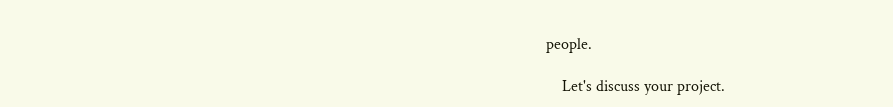people.

    Let's discuss your project.